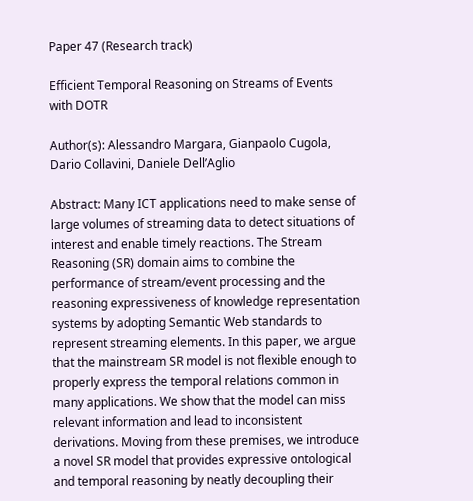Paper 47 (Research track)

Efficient Temporal Reasoning on Streams of Events with DOTR

Author(s): Alessandro Margara, Gianpaolo Cugola, Dario Collavini, Daniele Dell’Aglio

Abstract: Many ICT applications need to make sense of large volumes of streaming data to detect situations of interest and enable timely reactions. The Stream Reasoning (SR) domain aims to combine the performance of stream/event processing and the reasoning expressiveness of knowledge representation systems by adopting Semantic Web standards to represent streaming elements. In this paper, we argue that the mainstream SR model is not flexible enough to properly express the temporal relations common in many applications. We show that the model can miss relevant information and lead to inconsistent derivations. Moving from these premises, we introduce a novel SR model that provides expressive ontological and temporal reasoning by neatly decoupling their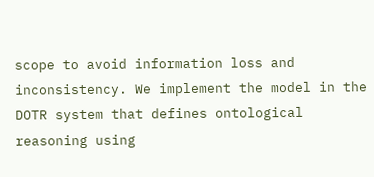scope to avoid information loss and inconsistency. We implement the model in the DOTR system that defines ontological reasoning using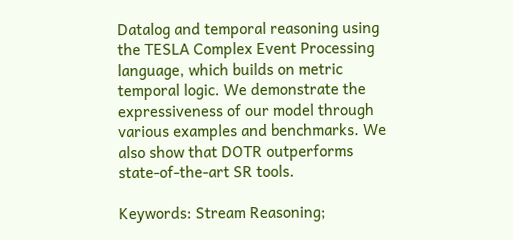Datalog and temporal reasoning using the TESLA Complex Event Processing language, which builds on metric temporal logic. We demonstrate the expressiveness of our model through various examples and benchmarks. We also show that DOTR outperforms state-of-the-art SR tools.

Keywords: Stream Reasoning;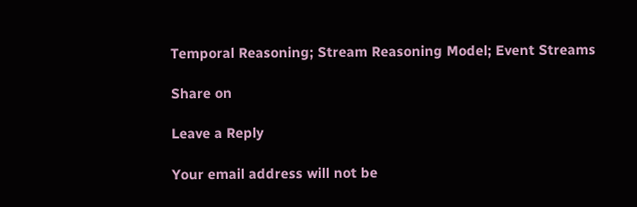Temporal Reasoning; Stream Reasoning Model; Event Streams

Share on

Leave a Reply

Your email address will not be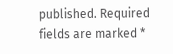published. Required fields are marked *